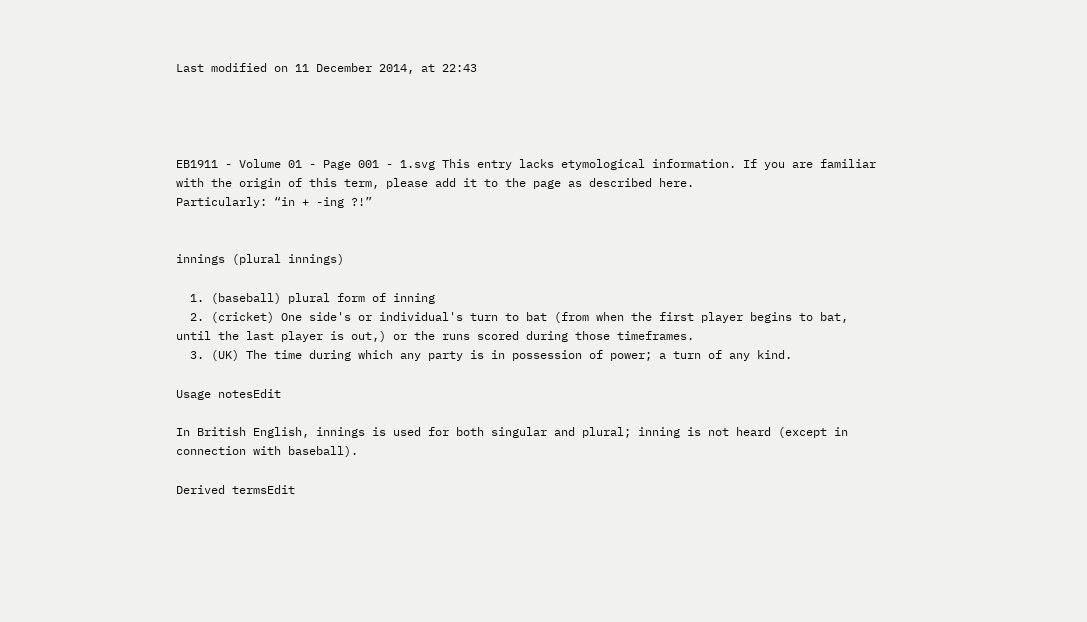Last modified on 11 December 2014, at 22:43




EB1911 - Volume 01 - Page 001 - 1.svg This entry lacks etymological information. If you are familiar with the origin of this term, please add it to the page as described here.
Particularly: “in + -ing ?!”


innings (plural innings)

  1. (baseball) plural form of inning
  2. (cricket) One side's or individual's turn to bat (from when the first player begins to bat, until the last player is out,) or the runs scored during those timeframes.
  3. (UK) The time during which any party is in possession of power; a turn of any kind.

Usage notesEdit

In British English, innings is used for both singular and plural; inning is not heard (except in connection with baseball).

Derived termsEdit